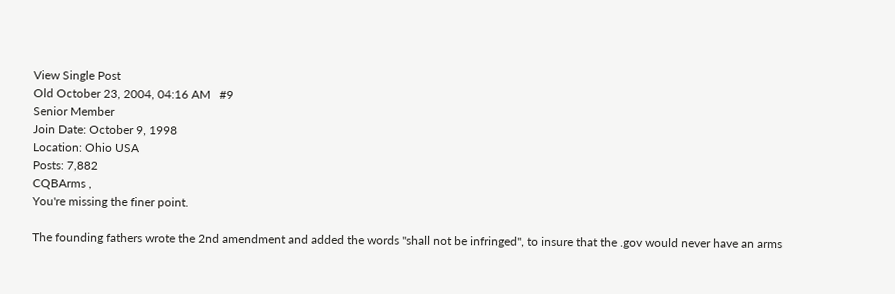View Single Post
Old October 23, 2004, 04:16 AM   #9
Senior Member
Join Date: October 9, 1998
Location: Ohio USA
Posts: 7,882
CQBArms ,
You're missing the finer point.

The founding fathers wrote the 2nd amendment and added the words "shall not be infringed", to insure that the .gov would never have an arms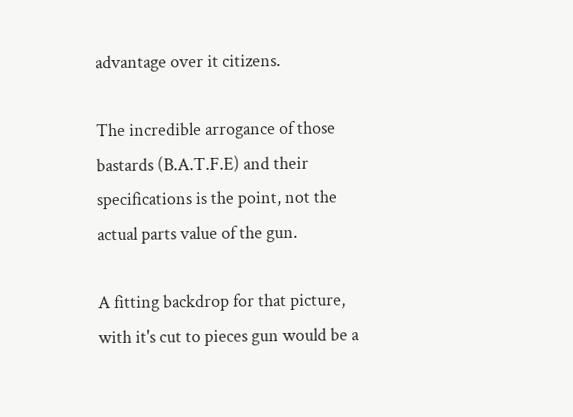advantage over it citizens.

The incredible arrogance of those bastards (B.A.T.F.E) and their specifications is the point, not the actual parts value of the gun.

A fitting backdrop for that picture, with it's cut to pieces gun would be a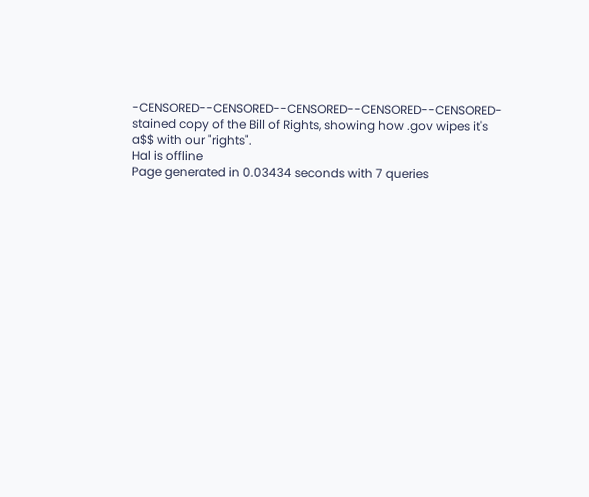-CENSORED--CENSORED--CENSORED--CENSORED--CENSORED- stained copy of the Bill of Rights, showing how .gov wipes it's a$$ with our "rights".
Hal is offline
Page generated in 0.03434 seconds with 7 queries